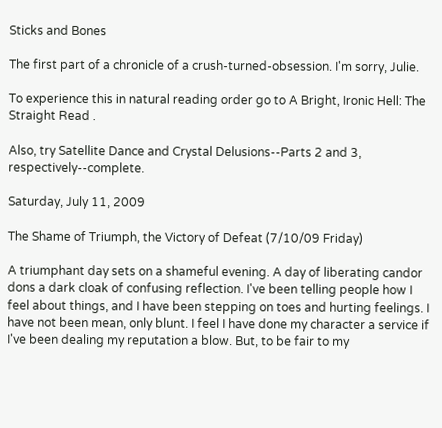Sticks and Bones

The first part of a chronicle of a crush-turned-obsession. I'm sorry, Julie.

To experience this in natural reading order go to A Bright, Ironic Hell: The Straight Read .

Also, try Satellite Dance and Crystal Delusions--Parts 2 and 3, respectively--complete.

Saturday, July 11, 2009

The Shame of Triumph, the Victory of Defeat (7/10/09 Friday)

A triumphant day sets on a shameful evening. A day of liberating candor dons a dark cloak of confusing reflection. I've been telling people how I feel about things, and I have been stepping on toes and hurting feelings. I have not been mean, only blunt. I feel I have done my character a service if I've been dealing my reputation a blow. But, to be fair to my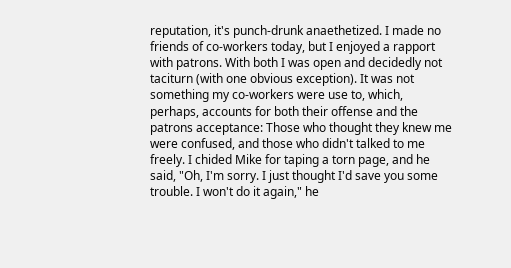reputation, it's punch-drunk anaethetized. I made no friends of co-workers today, but I enjoyed a rapport with patrons. With both I was open and decidedly not taciturn (with one obvious exception). It was not something my co-workers were use to, which, perhaps, accounts for both their offense and the patrons acceptance: Those who thought they knew me were confused, and those who didn't talked to me freely. I chided Mike for taping a torn page, and he said, "Oh, I'm sorry. I just thought I'd save you some trouble. I won't do it again," he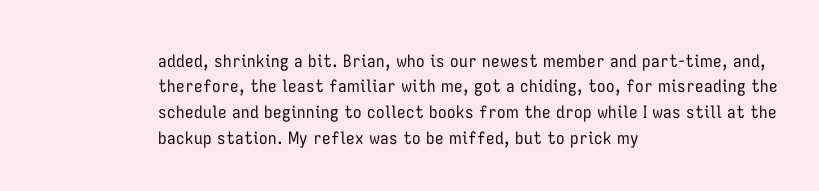added, shrinking a bit. Brian, who is our newest member and part-time, and, therefore, the least familiar with me, got a chiding, too, for misreading the schedule and beginning to collect books from the drop while I was still at the backup station. My reflex was to be miffed, but to prick my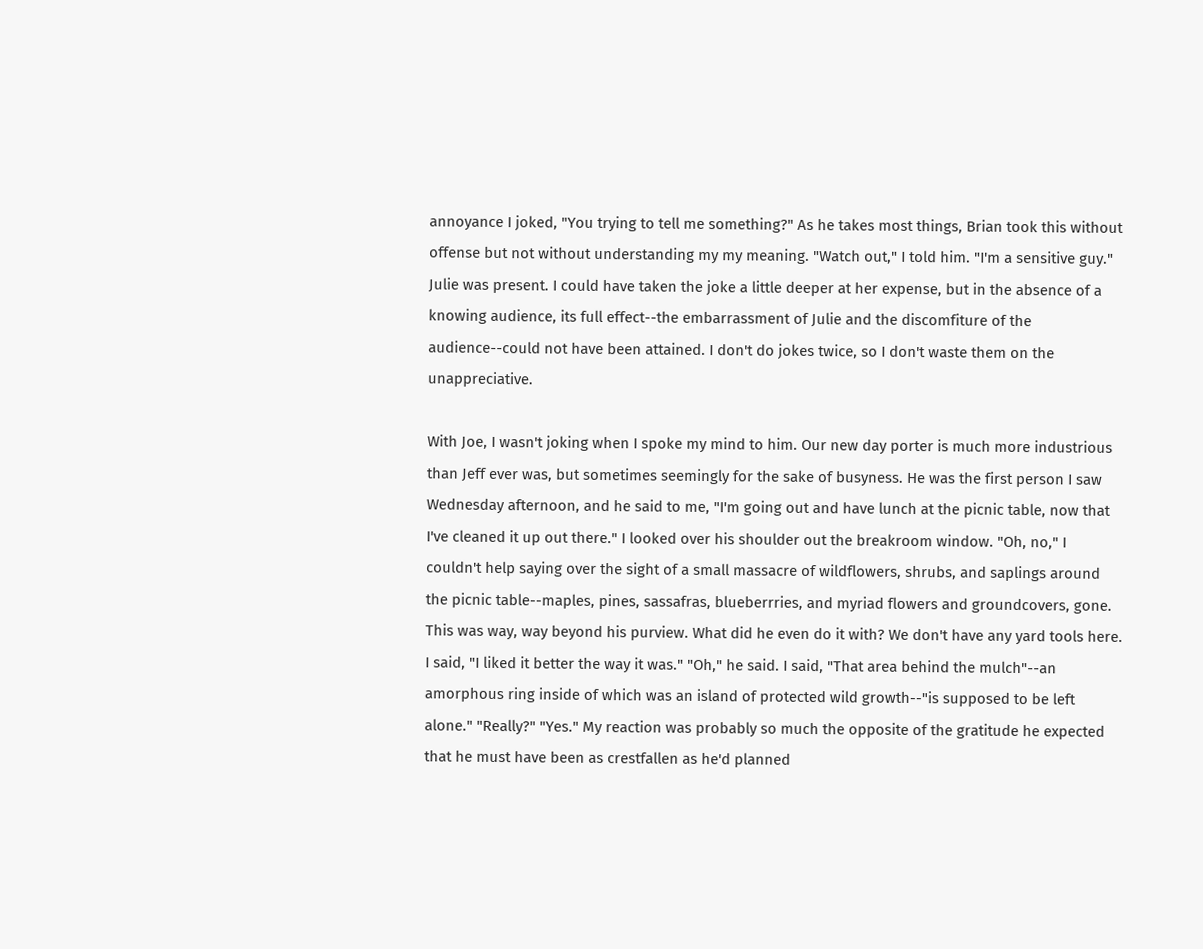annoyance I joked, "You trying to tell me something?" As he takes most things, Brian took this without offense but not without understanding my my meaning. "Watch out," I told him. "I'm a sensitive guy." Julie was present. I could have taken the joke a little deeper at her expense, but in the absence of a knowing audience, its full effect--the embarrassment of Julie and the discomfiture of the audience--could not have been attained. I don't do jokes twice, so I don't waste them on the unappreciative.

With Joe, I wasn't joking when I spoke my mind to him. Our new day porter is much more industrious than Jeff ever was, but sometimes seemingly for the sake of busyness. He was the first person I saw Wednesday afternoon, and he said to me, "I'm going out and have lunch at the picnic table, now that I've cleaned it up out there." I looked over his shoulder out the breakroom window. "Oh, no," I couldn't help saying over the sight of a small massacre of wildflowers, shrubs, and saplings around the picnic table--maples, pines, sassafras, blueberrries, and myriad flowers and groundcovers, gone. This was way, way beyond his purview. What did he even do it with? We don't have any yard tools here. I said, "I liked it better the way it was." "Oh," he said. I said, "That area behind the mulch"--an amorphous ring inside of which was an island of protected wild growth--"is supposed to be left alone." "Really?" "Yes." My reaction was probably so much the opposite of the gratitude he expected that he must have been as crestfallen as he'd planned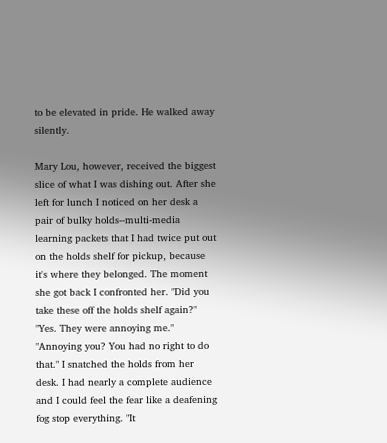to be elevated in pride. He walked away silently.

Mary Lou, however, received the biggest slice of what I was dishing out. After she left for lunch I noticed on her desk a pair of bulky holds--multi-media learning packets that I had twice put out on the holds shelf for pickup, because it's where they belonged. The moment she got back I confronted her. "Did you take these off the holds shelf again?" "Yes. They were annoying me." "Annoying you? You had no right to do that." I snatched the holds from her desk. I had nearly a complete audience and I could feel the fear like a deafening fog stop everything. "It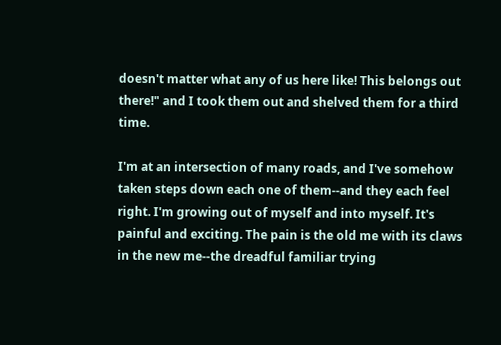doesn't matter what any of us here like! This belongs out there!" and I took them out and shelved them for a third time.

I'm at an intersection of many roads, and I've somehow taken steps down each one of them--and they each feel right. I'm growing out of myself and into myself. It's painful and exciting. The pain is the old me with its claws in the new me--the dreadful familiar trying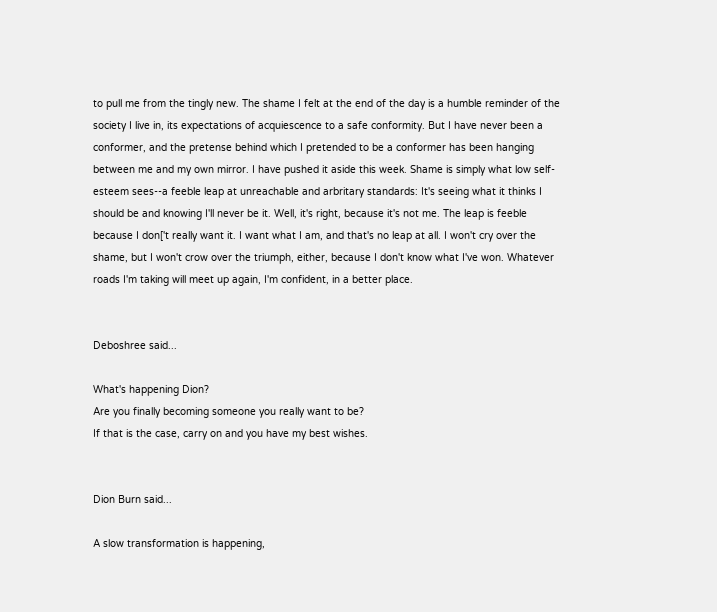to pull me from the tingly new. The shame I felt at the end of the day is a humble reminder of the society I live in, its expectations of acquiescence to a safe conformity. But I have never been a conformer, and the pretense behind which I pretended to be a conformer has been hanging between me and my own mirror. I have pushed it aside this week. Shame is simply what low self-esteem sees--a feeble leap at unreachable and arbritary standards: It's seeing what it thinks I should be and knowing I'll never be it. Well, it's right, because it's not me. The leap is feeble because I don['t really want it. I want what I am, and that's no leap at all. I won't cry over the shame, but I won't crow over the triumph, either, because I don't know what I've won. Whatever roads I'm taking will meet up again, I'm confident, in a better place.


Deboshree said...

What's happening Dion?
Are you finally becoming someone you really want to be?
If that is the case, carry on and you have my best wishes.


Dion Burn said...

A slow transformation is happening,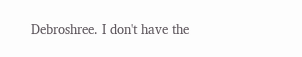Debroshree. I don't have the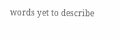words yet to describe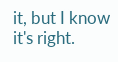it, but I know it's right.